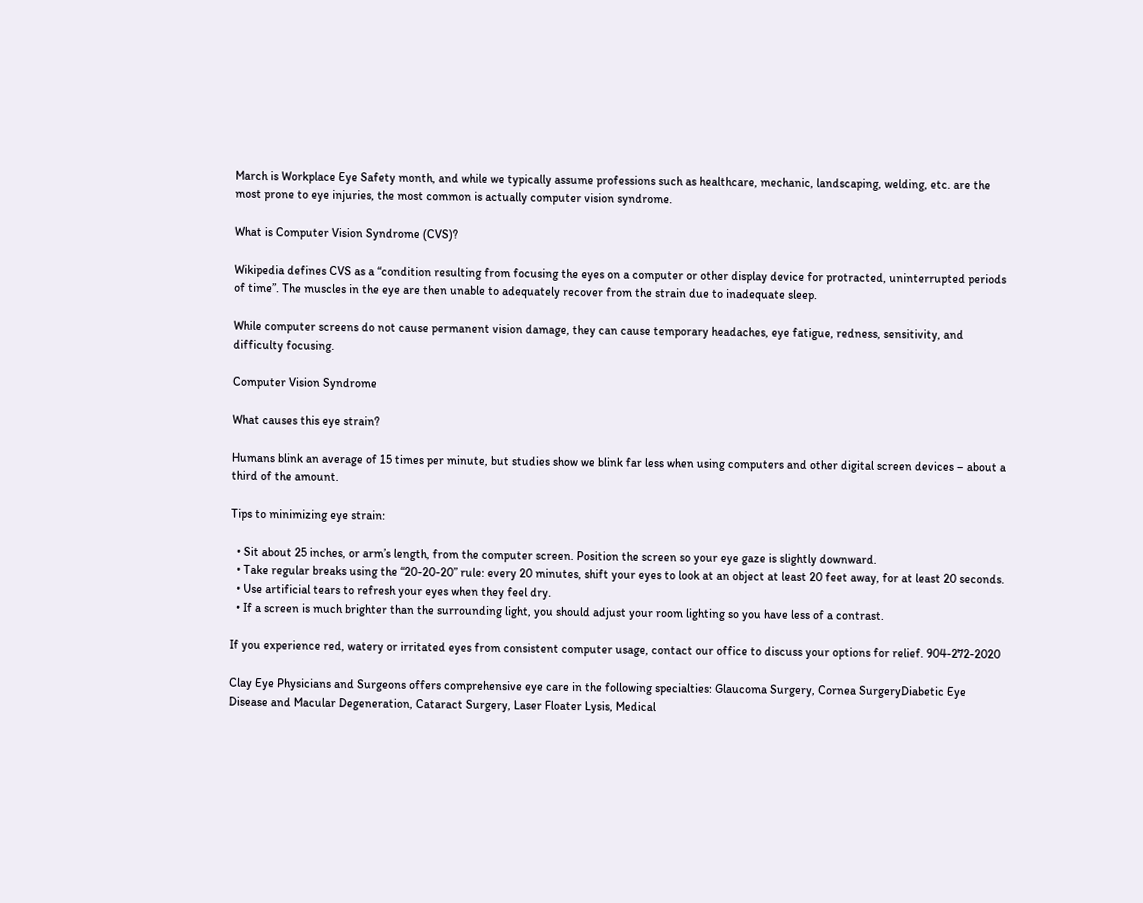March is Workplace Eye Safety month, and while we typically assume professions such as healthcare, mechanic, landscaping, welding, etc. are the most prone to eye injuries, the most common is actually computer vision syndrome.

What is Computer Vision Syndrome (CVS)?

Wikipedia defines CVS as a “condition resulting from focusing the eyes on a computer or other display device for protracted, uninterrupted periods of time”. The muscles in the eye are then unable to adequately recover from the strain due to inadequate sleep.

While computer screens do not cause permanent vision damage, they can cause temporary headaches, eye fatigue, redness, sensitivity, and difficulty focusing.

Computer Vision Syndrome

What causes this eye strain?

Humans blink an average of 15 times per minute, but studies show we blink far less when using computers and other digital screen devices – about a third of the amount.

Tips to minimizing eye strain:

  • Sit about 25 inches, or arm’s length, from the computer screen. Position the screen so your eye gaze is slightly downward.
  • Take regular breaks using the “20-20-20” rule: every 20 minutes, shift your eyes to look at an object at least 20 feet away, for at least 20 seconds.
  • Use artificial tears to refresh your eyes when they feel dry.
  • If a screen is much brighter than the surrounding light, you should adjust your room lighting so you have less of a contrast.

If you experience red, watery or irritated eyes from consistent computer usage, contact our office to discuss your options for relief. 904-272-2020

Clay Eye Physicians and Surgeons offers comprehensive eye care in the following specialties: Glaucoma Surgery, Cornea SurgeryDiabetic Eye Disease and Macular Degeneration, Cataract Surgery, Laser Floater Lysis, Medical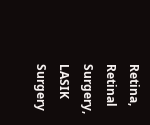Retina, Retinal Surgery, LASIK Surgery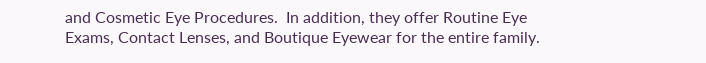and Cosmetic Eye Procedures.  In addition, they offer Routine Eye Exams, Contact Lenses, and Boutique Eyewear for the entire family.